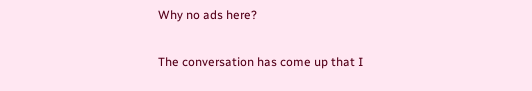Why no ads here?

The conversation has come up that I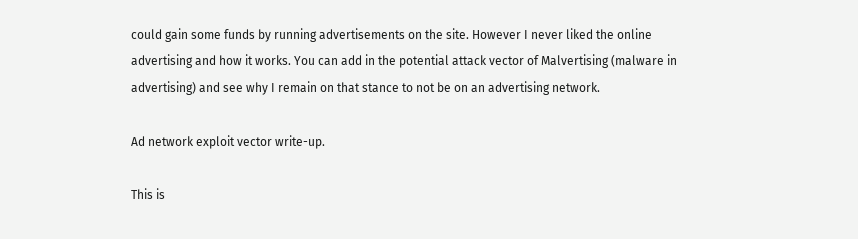could gain some funds by running advertisements on the site. However I never liked the online advertising and how it works. You can add in the potential attack vector of Malvertising (malware in advertising) and see why I remain on that stance to not be on an advertising network.

Ad network exploit vector write-up.

This is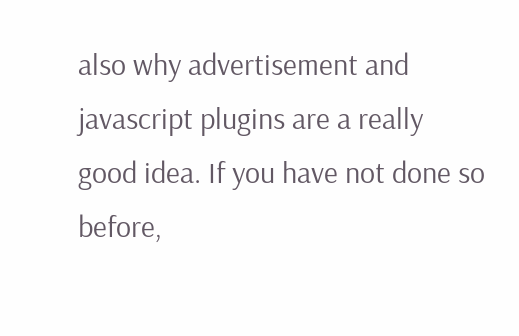also why advertisement and javascript plugins are a really good idea. If you have not done so before,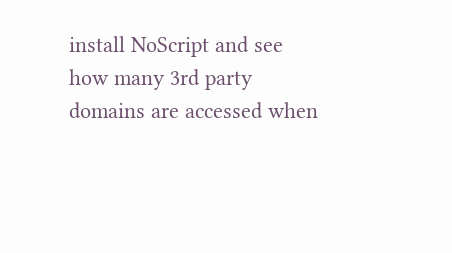install NoScript and see how many 3rd party domains are accessed when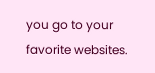you go to your favorite websites.